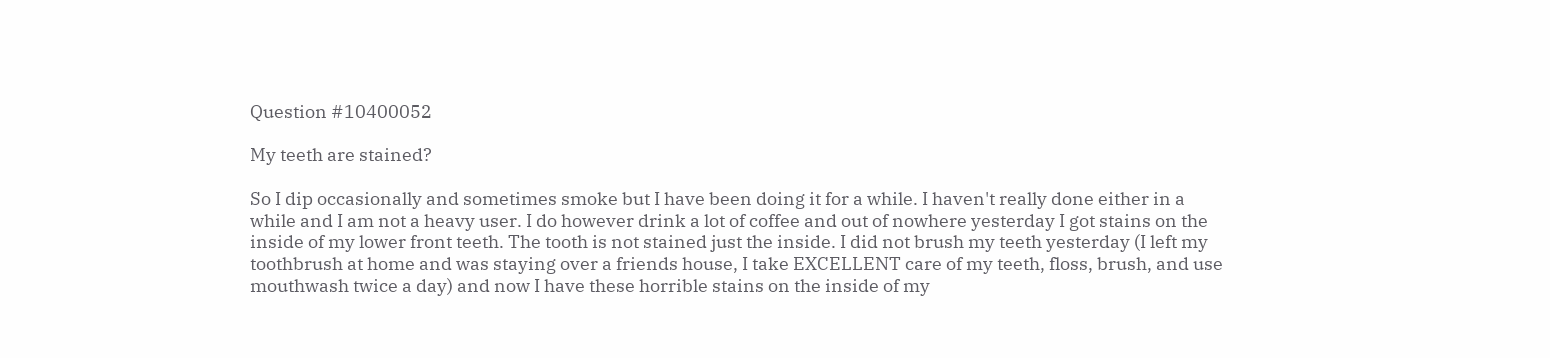Question #10400052

My teeth are stained?

So I dip occasionally and sometimes smoke but I have been doing it for a while. I haven't really done either in a while and I am not a heavy user. I do however drink a lot of coffee and out of nowhere yesterday I got stains on the inside of my lower front teeth. The tooth is not stained just the inside. I did not brush my teeth yesterday (I left my toothbrush at home and was staying over a friends house, I take EXCELLENT care of my teeth, floss, brush, and use mouthwash twice a day) and now I have these horrible stains on the inside of my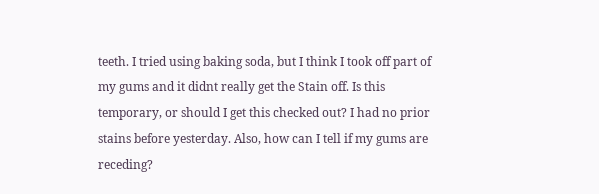teeth. I tried using baking soda, but I think I took off part of my gums and it didnt really get the Stain off. Is this temporary, or should I get this checked out? I had no prior stains before yesterday. Also, how can I tell if my gums are receding?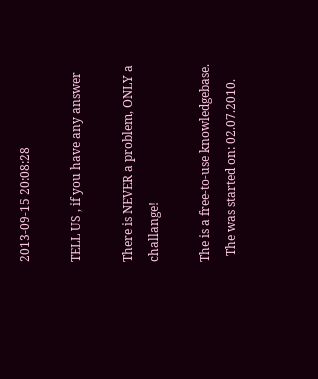2013-09-15 20:08:28

TELL US , if you have any answer

There is NEVER a problem, ONLY a challange!

The is a free-to-use knowledgebase.
  The was started on: 02.07.2010.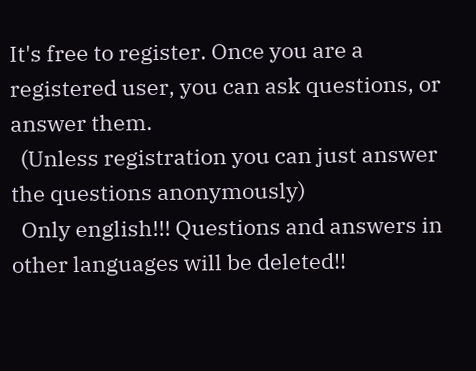It's free to register. Once you are a registered user, you can ask questions, or answer them.
  (Unless registration you can just answer the questions anonymously)
  Only english!!! Questions and answers in other languages will be deleted!!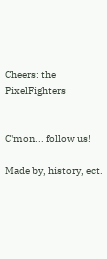Cheers: the PixelFighters


C'mon... follow us!

Made by, history, ect.